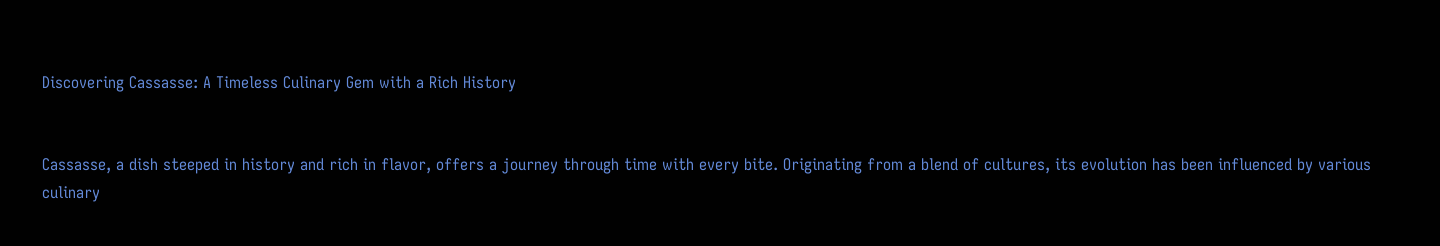Discovering Cassasse: A Timeless Culinary Gem with a Rich History


Cassasse, a dish steeped in history and rich in flavor, offers a journey through time with every bite. Originating from a blend of cultures, its evolution has been influenced by various culinary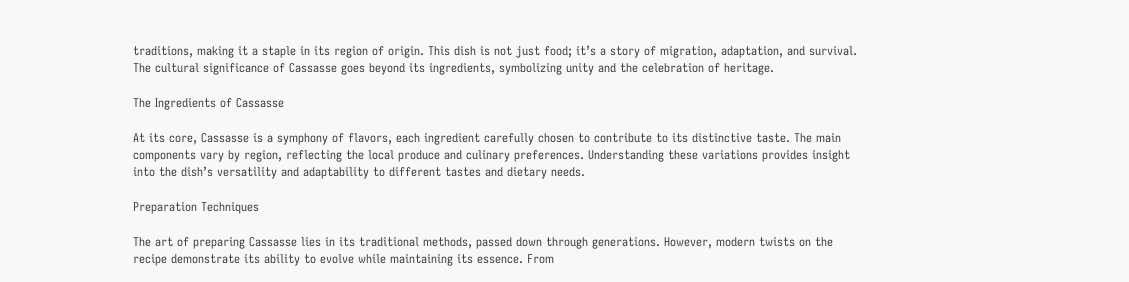traditions, making it a staple in its region of origin. This dish is not just food; it’s a story of migration, adaptation, and survival. The cultural significance of Cassasse goes beyond its ingredients, symbolizing unity and the celebration of heritage.

The Ingredients of Cassasse

At its core, Cassasse is a symphony of flavors, each ingredient carefully chosen to contribute to its distinctive taste. The main components vary by region, reflecting the local produce and culinary preferences. Understanding these variations provides insight into the dish’s versatility and adaptability to different tastes and dietary needs.

Preparation Techniques

The art of preparing Cassasse lies in its traditional methods, passed down through generations. However, modern twists on the recipe demonstrate its ability to evolve while maintaining its essence. From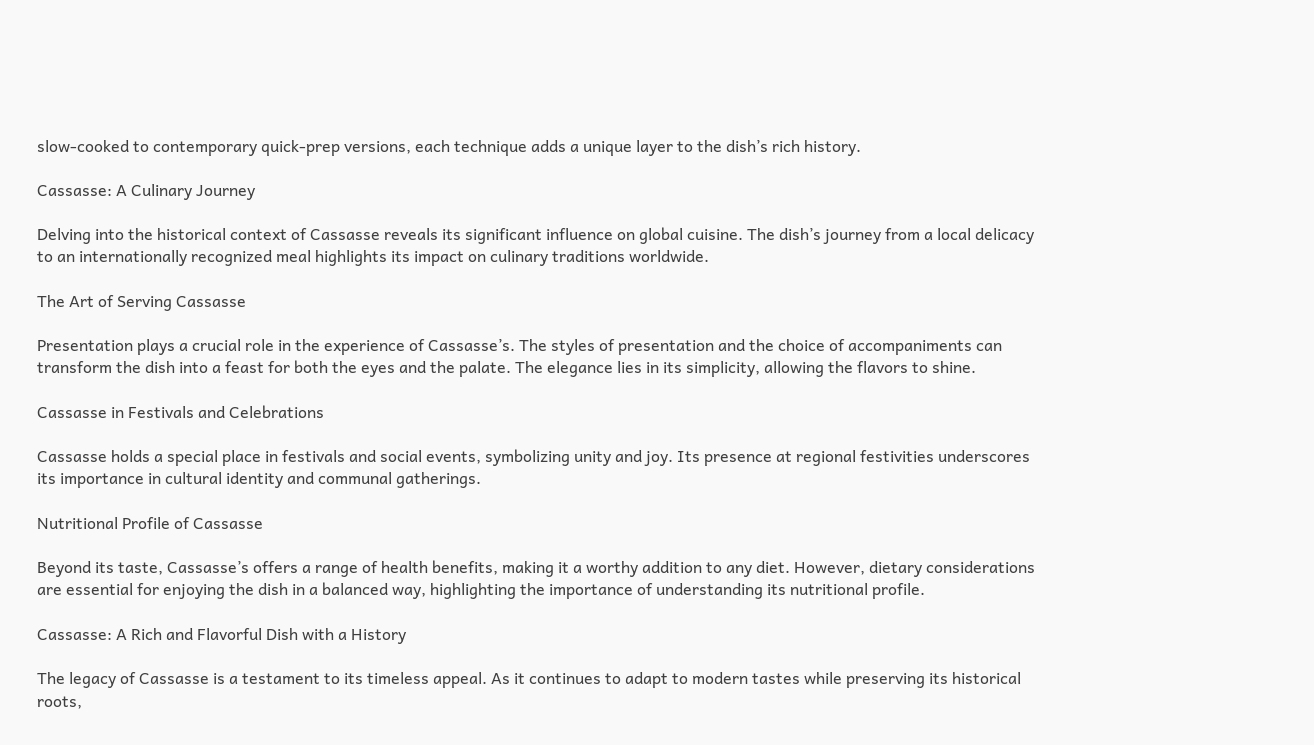slow-cooked to contemporary quick-prep versions, each technique adds a unique layer to the dish’s rich history.

Cassasse: A Culinary Journey

Delving into the historical context of Cassasse reveals its significant influence on global cuisine. The dish’s journey from a local delicacy to an internationally recognized meal highlights its impact on culinary traditions worldwide.

The Art of Serving Cassasse

Presentation plays a crucial role in the experience of Cassasse’s. The styles of presentation and the choice of accompaniments can transform the dish into a feast for both the eyes and the palate. The elegance lies in its simplicity, allowing the flavors to shine.

Cassasse in Festivals and Celebrations

Cassasse holds a special place in festivals and social events, symbolizing unity and joy. Its presence at regional festivities underscores its importance in cultural identity and communal gatherings.

Nutritional Profile of Cassasse

Beyond its taste, Cassasse’s offers a range of health benefits, making it a worthy addition to any diet. However, dietary considerations are essential for enjoying the dish in a balanced way, highlighting the importance of understanding its nutritional profile.

Cassasse: A Rich and Flavorful Dish with a History

The legacy of Cassasse is a testament to its timeless appeal. As it continues to adapt to modern tastes while preserving its historical roots,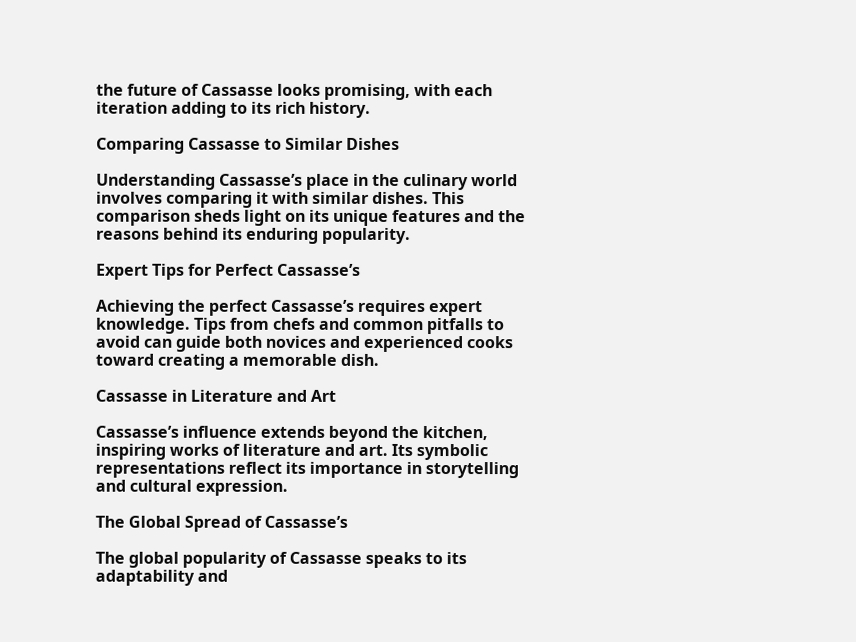the future of Cassasse looks promising, with each iteration adding to its rich history.

Comparing Cassasse to Similar Dishes

Understanding Cassasse’s place in the culinary world involves comparing it with similar dishes. This comparison sheds light on its unique features and the reasons behind its enduring popularity.

Expert Tips for Perfect Cassasse’s

Achieving the perfect Cassasse’s requires expert knowledge. Tips from chefs and common pitfalls to avoid can guide both novices and experienced cooks toward creating a memorable dish.

Cassasse in Literature and Art

Cassasse’s influence extends beyond the kitchen, inspiring works of literature and art. Its symbolic representations reflect its importance in storytelling and cultural expression.

The Global Spread of Cassasse’s

The global popularity of Cassasse speaks to its adaptability and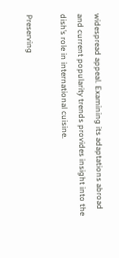widespread appeal. Examining its adaptations abroad and current popularity trends provides insight into the dish’s role in international cuisine.

Preserving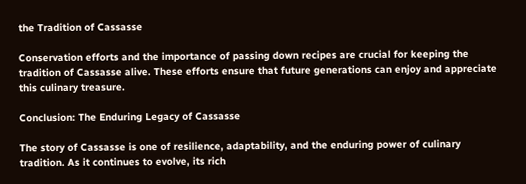the Tradition of Cassasse

Conservation efforts and the importance of passing down recipes are crucial for keeping the tradition of Cassasse alive. These efforts ensure that future generations can enjoy and appreciate this culinary treasure.

Conclusion: The Enduring Legacy of Cassasse

The story of Cassasse is one of resilience, adaptability, and the enduring power of culinary tradition. As it continues to evolve, its rich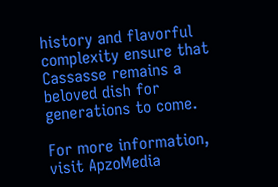history and flavorful complexity ensure that Cassasse remains a beloved dish for generations to come.

For more information, visit ApzoMedia